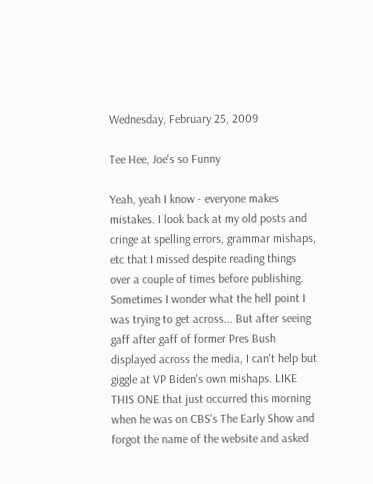Wednesday, February 25, 2009

Tee Hee, Joe's so Funny

Yeah, yeah I know - everyone makes mistakes. I look back at my old posts and cringe at spelling errors, grammar mishaps, etc that I missed despite reading things over a couple of times before publishing. Sometimes I wonder what the hell point I was trying to get across... But after seeing gaff after gaff of former Pres Bush displayed across the media, I can't help but giggle at VP Biden's own mishaps. LIKE THIS ONE that just occurred this morning when he was on CBS's The Early Show and forgot the name of the website and asked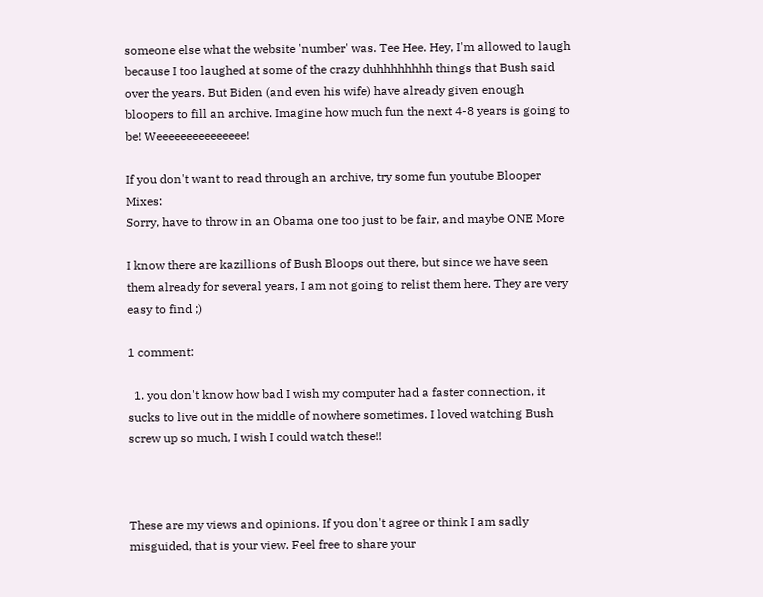someone else what the website 'number' was. Tee Hee. Hey, I'm allowed to laugh because I too laughed at some of the crazy duhhhhhhhh things that Bush said over the years. But Biden (and even his wife) have already given enough bloopers to fill an archive. Imagine how much fun the next 4-8 years is going to be! Weeeeeeeeeeeeeee!

If you don't want to read through an archive, try some fun youtube Blooper Mixes:
Sorry, have to throw in an Obama one too just to be fair, and maybe ONE More

I know there are kazillions of Bush Bloops out there, but since we have seen them already for several years, I am not going to relist them here. They are very easy to find ;)

1 comment:

  1. you don't know how bad I wish my computer had a faster connection, it sucks to live out in the middle of nowhere sometimes. I loved watching Bush screw up so much, I wish I could watch these!!



These are my views and opinions. If you don't agree or think I am sadly misguided, that is your view. Feel free to share your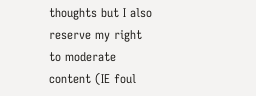thoughts but I also reserve my right to moderate content (IE foul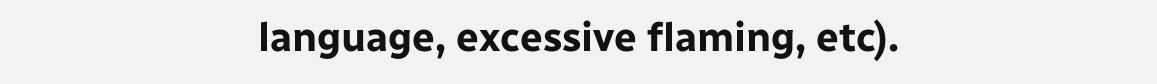language, excessive flaming, etc).